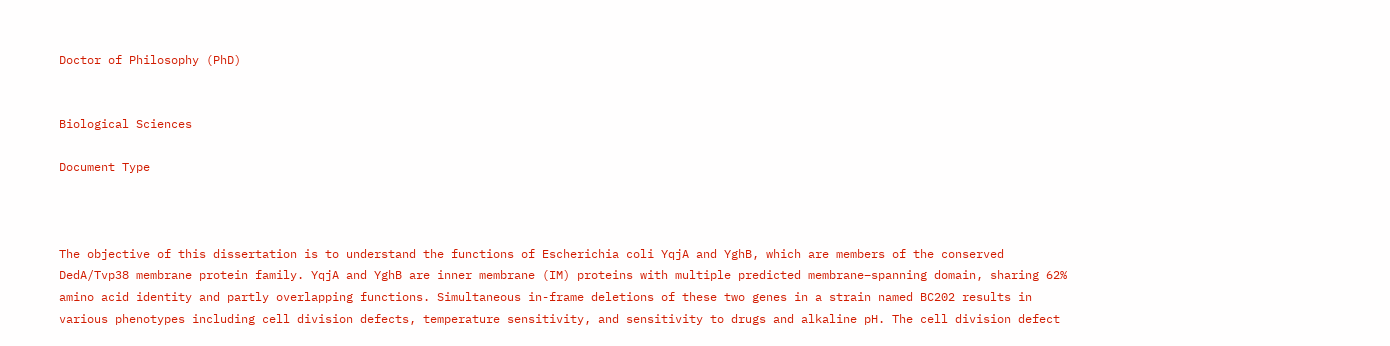Doctor of Philosophy (PhD)


Biological Sciences

Document Type



The objective of this dissertation is to understand the functions of Escherichia coli YqjA and YghB, which are members of the conserved DedA/Tvp38 membrane protein family. YqjA and YghB are inner membrane (IM) proteins with multiple predicted membrane–spanning domain, sharing 62% amino acid identity and partly overlapping functions. Simultaneous in-frame deletions of these two genes in a strain named BC202 results in various phenotypes including cell division defects, temperature sensitivity, and sensitivity to drugs and alkaline pH. The cell division defect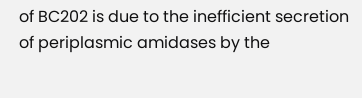of BC202 is due to the inefficient secretion of periplasmic amidases by the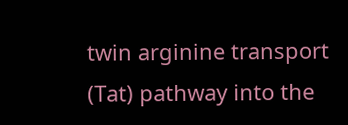twin arginine transport (Tat) pathway into the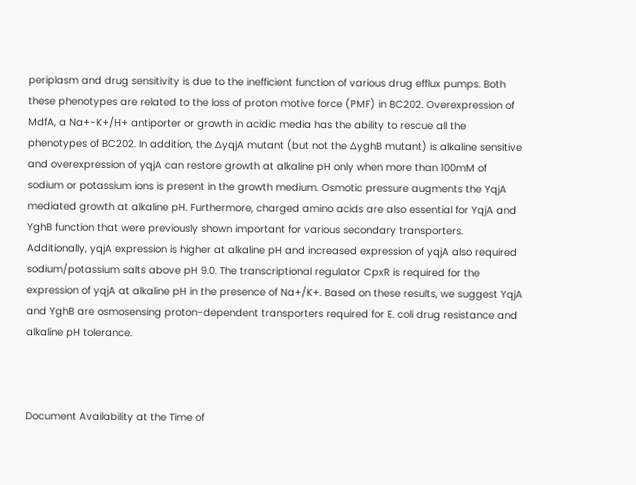periplasm and drug sensitivity is due to the inefficient function of various drug efflux pumps. Both these phenotypes are related to the loss of proton motive force (PMF) in BC202. Overexpression of MdfA, a Na+-K+/H+ antiporter or growth in acidic media has the ability to rescue all the phenotypes of BC202. In addition, the ∆yqjA mutant (but not the ∆yghB mutant) is alkaline sensitive and overexpression of yqjA can restore growth at alkaline pH only when more than 100mM of sodium or potassium ions is present in the growth medium. Osmotic pressure augments the YqjA mediated growth at alkaline pH. Furthermore, charged amino acids are also essential for YqjA and YghB function that were previously shown important for various secondary transporters. Additionally, yqjA expression is higher at alkaline pH and increased expression of yqjA also required sodium/potassium salts above pH 9.0. The transcriptional regulator CpxR is required for the expression of yqjA at alkaline pH in the presence of Na+/K+. Based on these results, we suggest YqjA and YghB are osmosensing proton-dependent transporters required for E. coli drug resistance and alkaline pH tolerance.



Document Availability at the Time of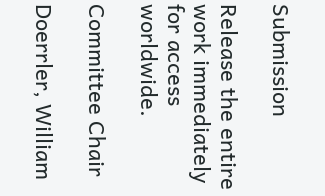Submission

Release the entire work immediately for access worldwide.

Committee Chair

Doerrler, William